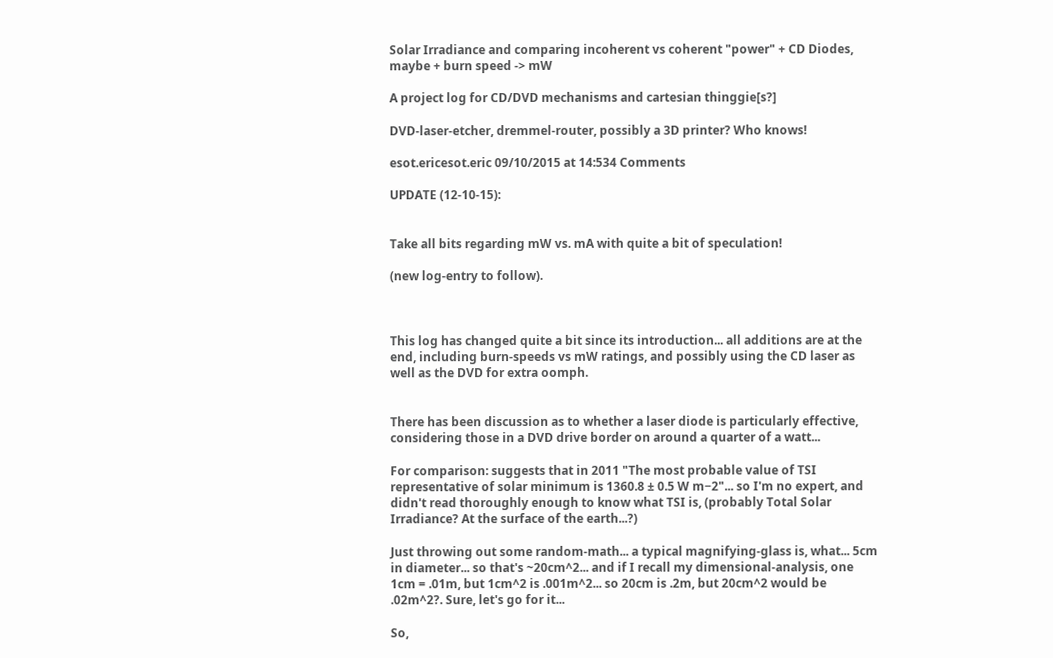Solar Irradiance and comparing incoherent vs coherent "power" + CD Diodes, maybe + burn speed -> mW

A project log for CD/DVD mechanisms and cartesian thinggie[s?]

DVD-laser-etcher, dremmel-router, possibly a 3D printer? Who knows!

esot.ericesot.eric 09/10/2015 at 14:534 Comments

UPDATE (12-10-15):


Take all bits regarding mW vs. mA with quite a bit of speculation!

(new log-entry to follow).



This log has changed quite a bit since its introduction... all additions are at the end, including burn-speeds vs mW ratings, and possibly using the CD laser as well as the DVD for extra oomph.


There has been discussion as to whether a laser diode is particularly effective, considering those in a DVD drive border on around a quarter of a watt...

For comparison: suggests that in 2011 "The most probable value of TSI representative of solar minimum is 1360.8 ± 0.5 W m−2"... so I'm no expert, and didn't read thoroughly enough to know what TSI is, (probably Total Solar Irradiance? At the surface of the earth...?)

Just throwing out some random-math... a typical magnifying-glass is, what... 5cm in diameter... so that's ~20cm^2... and if I recall my dimensional-analysis, one 1cm = .01m, but 1cm^2 is .001m^2... so 20cm is .2m, but 20cm^2 would be .02m^2?. Sure, let's go for it...

So,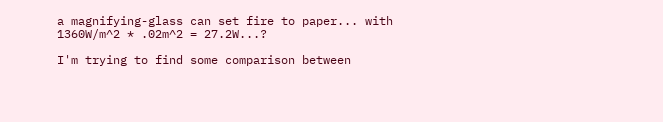a magnifying-glass can set fire to paper... with 1360W/m^2 * .02m^2 = 27.2W...?

I'm trying to find some comparison between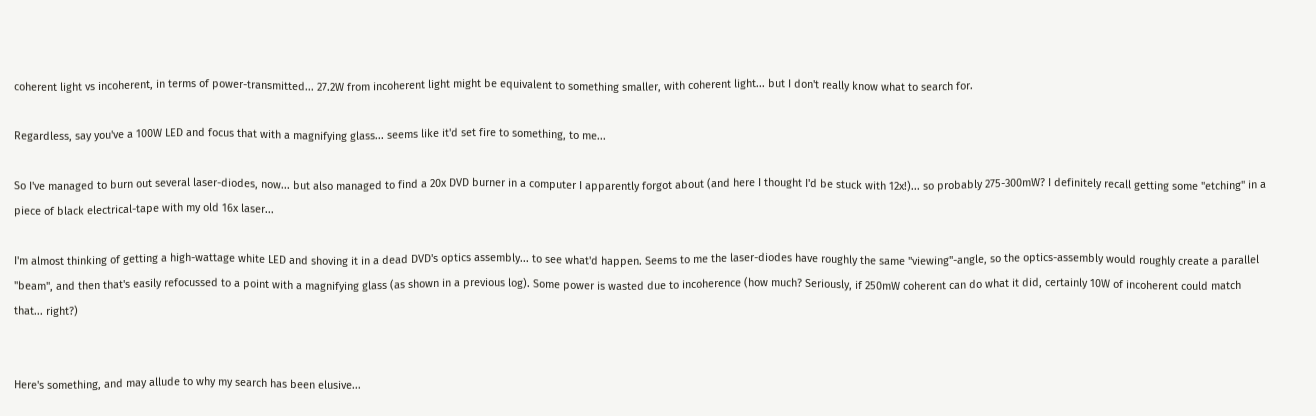coherent light vs incoherent, in terms of power-transmitted... 27.2W from incoherent light might be equivalent to something smaller, with coherent light... but I don't really know what to search for.

Regardless, say you've a 100W LED and focus that with a magnifying glass... seems like it'd set fire to something, to me...

So I've managed to burn out several laser-diodes, now... but also managed to find a 20x DVD burner in a computer I apparently forgot about (and here I thought I'd be stuck with 12x!)... so probably 275-300mW? I definitely recall getting some "etching" in a piece of black electrical-tape with my old 16x laser...

I'm almost thinking of getting a high-wattage white LED and shoving it in a dead DVD's optics assembly... to see what'd happen. Seems to me the laser-diodes have roughly the same "viewing"-angle, so the optics-assembly would roughly create a parallel "beam", and then that's easily refocussed to a point with a magnifying glass (as shown in a previous log). Some power is wasted due to incoherence (how much? Seriously, if 250mW coherent can do what it did, certainly 10W of incoherent could match that... right?)


Here's something, and may allude to why my search has been elusive...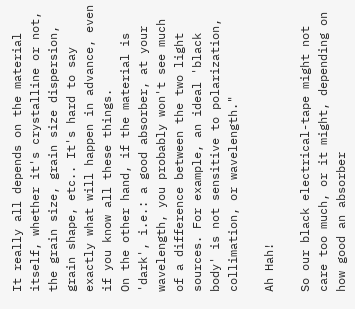It really all depends on the material itself, whether it's crystalline or not, the grain size, grain size dispersion, grain shape, etc.. It's hard to say exactly what will happen in advance, even if you know all these things.
On the other hand, if the material is 'dark', i.e.: a good absorber, at your wavelength, you probably won't see much of a difference between the two light sources. For example, an ideal 'black body' is not sensitive to polarization, collimation, or wavelength."

Ah Hah!

So our black electrical-tape might not care too much, or it might, depending on how good an absorber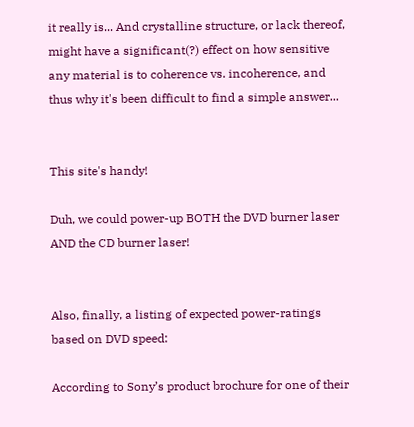it really is... And crystalline structure, or lack thereof, might have a significant(?) effect on how sensitive any material is to coherence vs. incoherence, and thus why it's been difficult to find a simple answer...


This site's handy!

Duh, we could power-up BOTH the DVD burner laser AND the CD burner laser!


Also, finally, a listing of expected power-ratings based on DVD speed:

According to Sony’s product brochure for one of their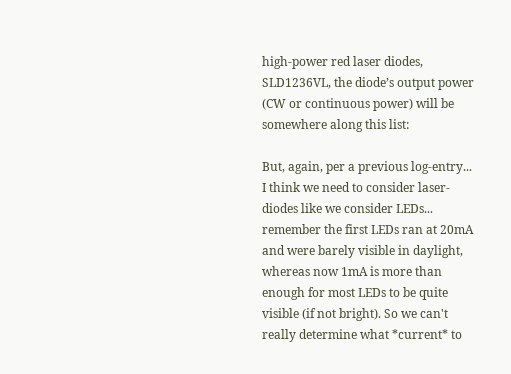high-power red laser diodes, SLD1236VL, the diode’s output power (CW or continuous power) will be somewhere along this list:

But, again, per a previous log-entry... I think we need to consider laser-diodes like we consider LEDs... remember the first LEDs ran at 20mA and were barely visible in daylight, whereas now 1mA is more than enough for most LEDs to be quite visible (if not bright). So we can't really determine what *current* to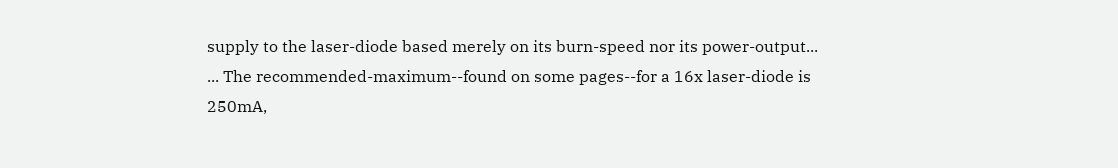supply to the laser-diode based merely on its burn-speed nor its power-output... ... The recommended-maximum--found on some pages--for a 16x laser-diode is 250mA,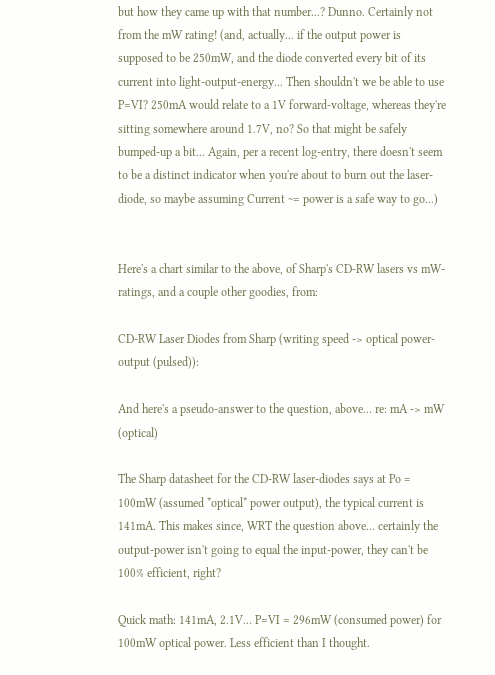but how they came up with that number...? Dunno. Certainly not from the mW rating! (and, actually... if the output power is supposed to be 250mW, and the diode converted every bit of its current into light-output-energy... Then shouldn't we be able to use P=VI? 250mA would relate to a 1V forward-voltage, whereas they're sitting somewhere around 1.7V, no? So that might be safely bumped-up a bit... Again, per a recent log-entry, there doesn't seem to be a distinct indicator when you're about to burn out the laser-diode, so maybe assuming Current ~= power is a safe way to go...)


Here's a chart similar to the above, of Sharp's CD-RW lasers vs mW-ratings, and a couple other goodies, from:

CD-RW Laser Diodes from Sharp (writing speed -> optical power-output (pulsed)):

And here's a pseudo-answer to the question, above... re: mA -> mW (optical)

The Sharp datasheet for the CD-RW laser-diodes says at Po = 100mW (assumed *optical* power output), the typical current is 141mA. This makes since, WRT the question above... certainly the output-power isn't going to equal the input-power, they can't be 100% efficient, right?

Quick math: 141mA, 2.1V... P=VI = 296mW (consumed power) for 100mW optical power. Less efficient than I thought.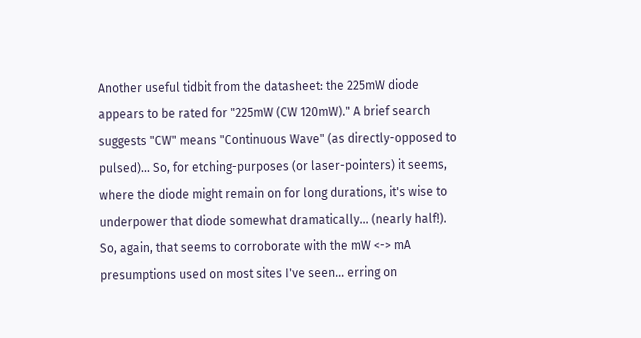Another useful tidbit from the datasheet: the 225mW diode appears to be rated for "225mW (CW 120mW)." A brief search suggests "CW" means "Continuous Wave" (as directly-opposed to pulsed)... So, for etching-purposes (or laser-pointers) it seems, where the diode might remain on for long durations, it's wise to underpower that diode somewhat dramatically... (nearly half!). So, again, that seems to corroborate with the mW <-> mA presumptions used on most sites I've seen... erring on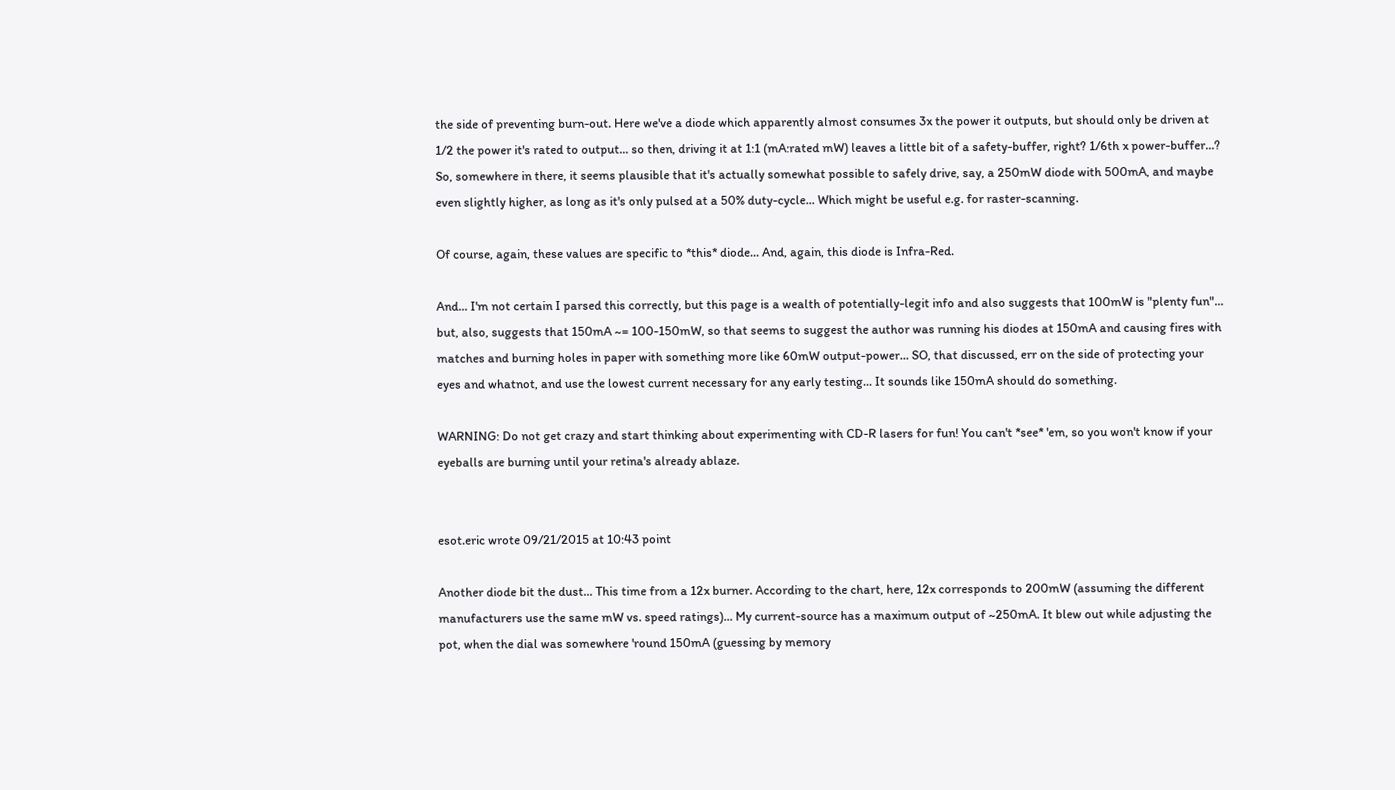the side of preventing burn-out. Here we've a diode which apparently almost consumes 3x the power it outputs, but should only be driven at 1/2 the power it's rated to output... so then, driving it at 1:1 (mA:rated mW) leaves a little bit of a safety-buffer, right? 1/6th x power-buffer...? So, somewhere in there, it seems plausible that it's actually somewhat possible to safely drive, say, a 250mW diode with 500mA, and maybe even slightly higher, as long as it's only pulsed at a 50% duty-cycle... Which might be useful e.g. for raster-scanning.

Of course, again, these values are specific to *this* diode... And, again, this diode is Infra-Red.

And... I'm not certain I parsed this correctly, but this page is a wealth of potentially-legit info and also suggests that 100mW is "plenty fun"... but, also, suggests that 150mA ~= 100-150mW, so that seems to suggest the author was running his diodes at 150mA and causing fires with matches and burning holes in paper with something more like 60mW output-power... SO, that discussed, err on the side of protecting your eyes and whatnot, and use the lowest current necessary for any early testing... It sounds like 150mA should do something.

WARNING: Do not get crazy and start thinking about experimenting with CD-R lasers for fun! You can't *see* 'em, so you won't know if your eyeballs are burning until your retina's already ablaze.


esot.eric wrote 09/21/2015 at 10:43 point

Another diode bit the dust... This time from a 12x burner. According to the chart, here, 12x corresponds to 200mW (assuming the different manufacturers use the same mW vs. speed ratings)... My current-source has a maximum output of ~250mA. It blew out while adjusting the pot, when the dial was somewhere 'round 150mA (guessing by memory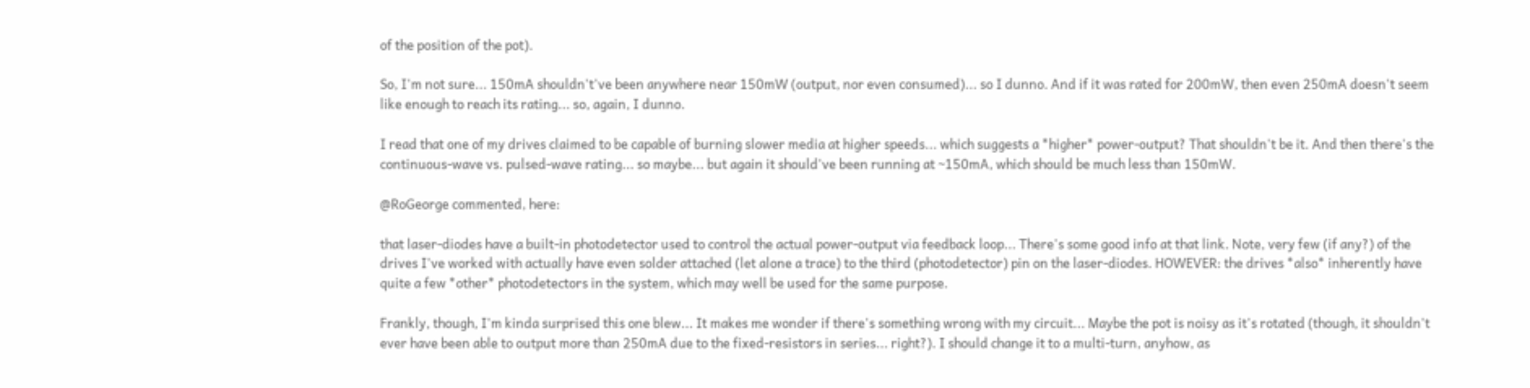of the position of the pot).

So, I'm not sure... 150mA shouldn't've been anywhere near 150mW (output, nor even consumed)... so I dunno. And if it was rated for 200mW, then even 250mA doesn't seem like enough to reach its rating... so, again, I dunno.

I read that one of my drives claimed to be capable of burning slower media at higher speeds... which suggests a *higher* power-output? That shouldn't be it. And then there's the continuous-wave vs. pulsed-wave rating... so maybe... but again it should've been running at ~150mA, which should be much less than 150mW.

@RoGeorge commented, here:

that laser-diodes have a built-in photodetector used to control the actual power-output via feedback loop... There's some good info at that link. Note, very few (if any?) of the drives I've worked with actually have even solder attached (let alone a trace) to the third (photodetector) pin on the laser-diodes. HOWEVER: the drives *also* inherently have quite a few *other* photodetectors in the system, which may well be used for the same purpose.

Frankly, though, I'm kinda surprised this one blew... It makes me wonder if there's something wrong with my circuit... Maybe the pot is noisy as it's rotated (though, it shouldn't ever have been able to output more than 250mA due to the fixed-resistors in series... right?). I should change it to a multi-turn, anyhow, as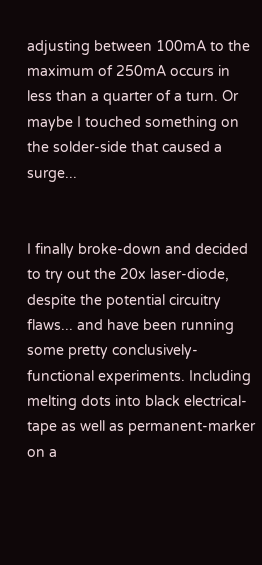adjusting between 100mA to the maximum of 250mA occurs in less than a quarter of a turn. Or maybe I touched something on the solder-side that caused a surge...


I finally broke-down and decided to try out the 20x laser-diode, despite the potential circuitry flaws... and have been running some pretty conclusively-functional experiments. Including melting dots into black electrical-tape as well as permanent-marker on a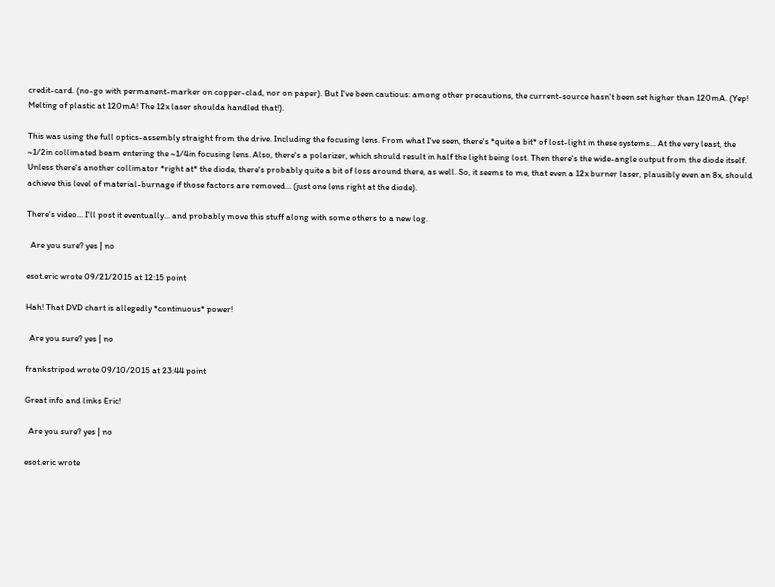credit-card. (no-go with permanent-marker on copper-clad, nor on paper). But I've been cautious: among other precautions, the current-source hasn't been set higher than 120mA. (Yep! Melting of plastic at 120mA! The 12x laser shoulda handled that!).

This was using the full optics-assembly straight from the drive. Including the focusing lens. From what I've seen, there's *quite a bit* of lost-light in these systems... At the very least, the ~1/2in collimated beam entering the ~1/4in focusing lens. Also, there's a polarizer, which should result in half the light being lost. Then there's the wide-angle output from the diode itself. Unless there's another collimator *right at* the diode, there's probably quite a bit of loss around there, as well. So, it seems to me, that even a 12x burner laser, plausibly even an 8x, should achieve this level of material-burnage if those factors are removed... (just one lens right at the diode).

There's video... I'll post it eventually... and probably move this stuff along with some others to a new log.

  Are you sure? yes | no

esot.eric wrote 09/21/2015 at 12:15 point

Hah! That DVD chart is allegedly *continuous* power!

  Are you sure? yes | no

frankstripod wrote 09/10/2015 at 23:44 point

Great info and links Eric!

  Are you sure? yes | no

esot.eric wrote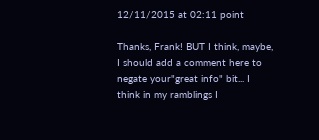12/11/2015 at 02:11 point

Thanks, Frank! BUT I think, maybe, I should add a comment here to negate your"great info" bit... I think in my ramblings I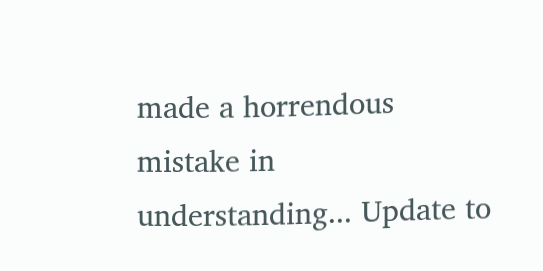made a horrendous mistake in understanding... Update to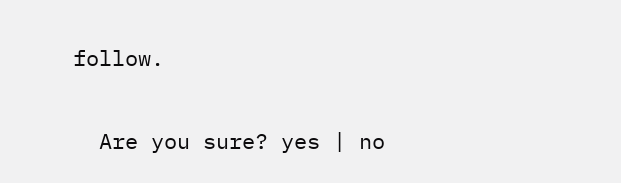follow.

  Are you sure? yes | no